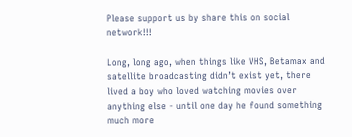Please support us by share this on social network!!!

Long, long ago, when things like VHS, Betamax and satellite broadcasting didn’t exist yet, there lived a boy who loved watching movies over anything else - until one day he found something much more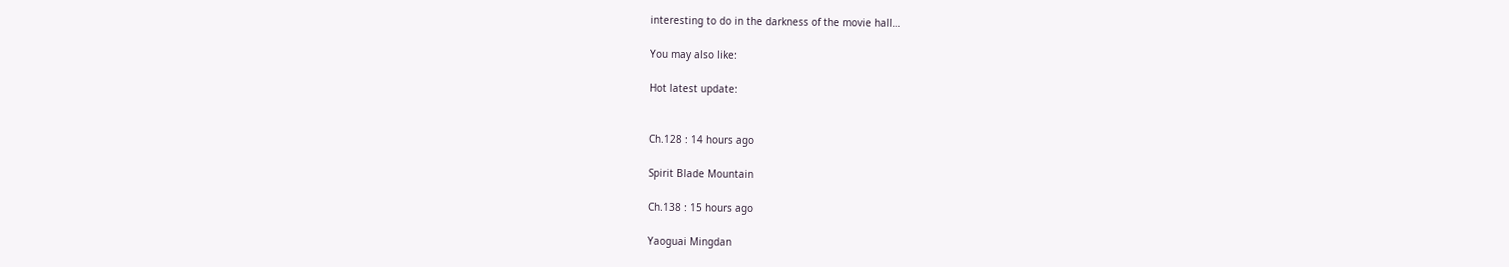interesting to do in the darkness of the movie hall…

You may also like:

Hot latest update:


Ch.128 : 14 hours ago

Spirit Blade Mountain

Ch.138 : 15 hours ago

Yaoguai Mingdan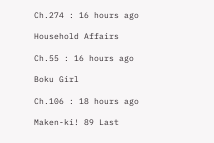Ch.274 : 16 hours ago

Household Affairs

Ch.55 : 16 hours ago

Boku Girl

Ch.106 : 18 hours ago

Maken-ki! 89 Last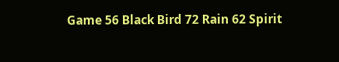Game 56 Black Bird 72 Rain 62 Spirit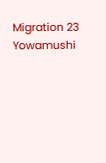Migration 23 Yowamushi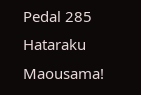Pedal 285 Hataraku Maousama!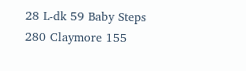28 L-dk 59 Baby Steps 280 Claymore 155